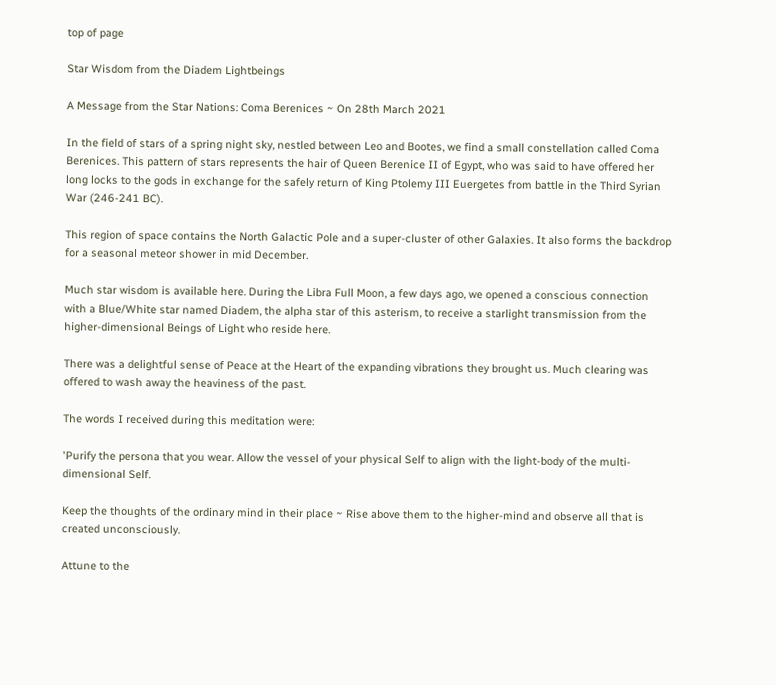top of page

Star Wisdom from the Diadem Lightbeings

A Message from the Star Nations: Coma Berenices ~ On 28th March 2021

In the field of stars of a spring night sky, nestled between Leo and Bootes, we find a small constellation called Coma Berenices. This pattern of stars represents the hair of Queen Berenice II of Egypt, who was said to have offered her long locks to the gods in exchange for the safely return of King Ptolemy III Euergetes from battle in the Third Syrian War (246-241 BC).

This region of space contains the North Galactic Pole and a super-cluster of other Galaxies. It also forms the backdrop for a seasonal meteor shower in mid December.

Much star wisdom is available here. During the Libra Full Moon, a few days ago, we opened a conscious connection with a Blue/White star named Diadem, the alpha star of this asterism, to receive a starlight transmission from the higher-dimensional Beings of Light who reside here.

There was a delightful sense of Peace at the Heart of the expanding vibrations they brought us. Much clearing was offered to wash away the heaviness of the past.

The words I received during this meditation were:

'Purify the persona that you wear. Allow the vessel of your physical Self to align with the light-body of the multi-dimensional Self.

Keep the thoughts of the ordinary mind in their place ~ Rise above them to the higher-mind and observe all that is created unconsciously.

Attune to the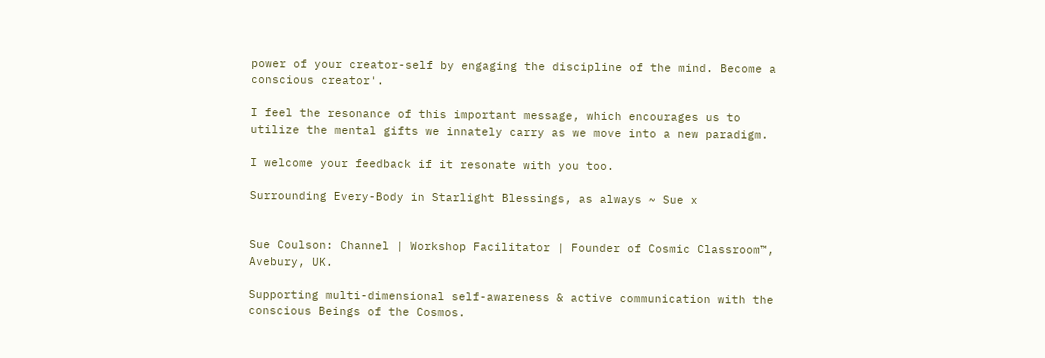power of your creator-self by engaging the discipline of the mind. Become a conscious creator'.

I feel the resonance of this important message, which encourages us to utilize the mental gifts we innately carry as we move into a new paradigm.

I welcome your feedback if it resonate with you too.

Surrounding Every-Body in Starlight Blessings, as always ~ Sue x


Sue Coulson: Channel | Workshop Facilitator | Founder of Cosmic Classroom™, Avebury, UK.

Supporting multi-dimensional self-awareness & active communication with the conscious Beings of the Cosmos.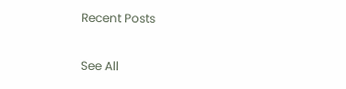Recent Posts

See All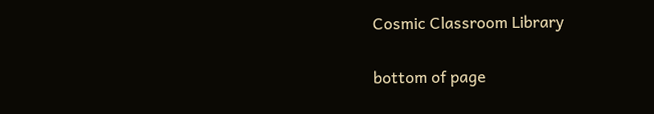Cosmic Classroom Library

bottom of page